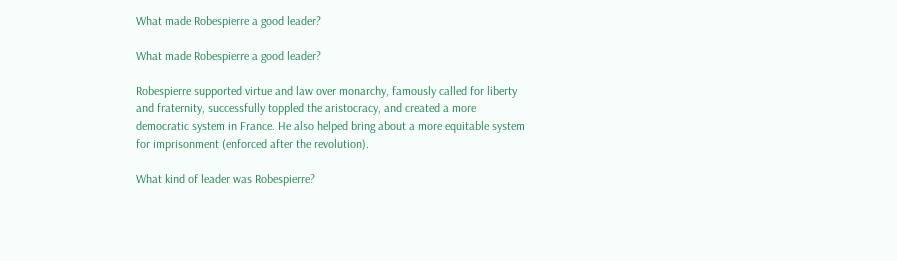What made Robespierre a good leader?

What made Robespierre a good leader?

Robespierre supported virtue and law over monarchy, famously called for liberty and fraternity, successfully toppled the aristocracy, and created a more democratic system in France. He also helped bring about a more equitable system for imprisonment (enforced after the revolution).

What kind of leader was Robespierre?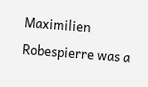Maximilien Robespierre was a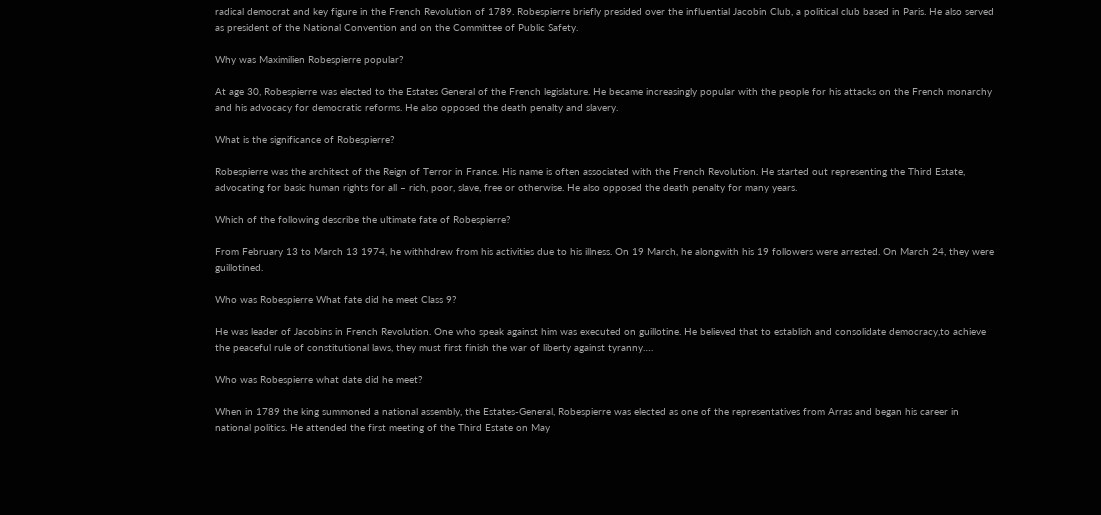radical democrat and key figure in the French Revolution of 1789. Robespierre briefly presided over the influential Jacobin Club, a political club based in Paris. He also served as president of the National Convention and on the Committee of Public Safety.

Why was Maximilien Robespierre popular?

At age 30, Robespierre was elected to the Estates General of the French legislature. He became increasingly popular with the people for his attacks on the French monarchy and his advocacy for democratic reforms. He also opposed the death penalty and slavery.

What is the significance of Robespierre?

Robespierre was the architect of the Reign of Terror in France. His name is often associated with the French Revolution. He started out representing the Third Estate, advocating for basic human rights for all – rich, poor, slave, free or otherwise. He also opposed the death penalty for many years.

Which of the following describe the ultimate fate of Robespierre?

From February 13 to March 13 1974, he withhdrew from his activities due to his illness. On 19 March, he alongwith his 19 followers were arrested. On March 24, they were guillotined.

Who was Robespierre What fate did he meet Class 9?

He was leader of Jacobins in French Revolution. One who speak against him was executed on guillotine. He believed that to establish and consolidate democracy,to achieve the peaceful rule of constitutional laws, they must first finish the war of liberty against tyranny….

Who was Robespierre what date did he meet?

When in 1789 the king summoned a national assembly, the Estates-General, Robespierre was elected as one of the representatives from Arras and began his career in national politics. He attended the first meeting of the Third Estate on May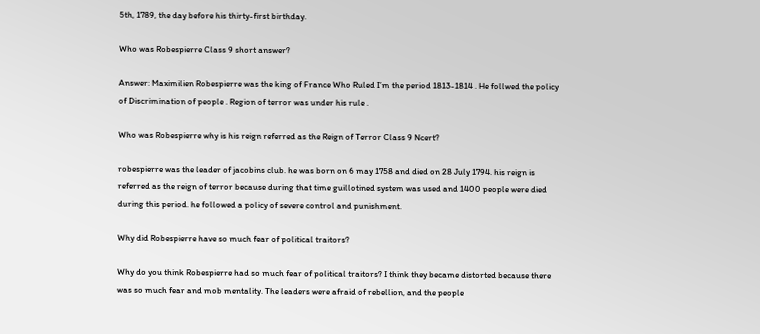5th, 1789, the day before his thirty-first birthday.

Who was Robespierre Class 9 short answer?

Answer: Maximilien Robespierre was the king of France Who Ruled I’m the period 1813-1814 . He follwed the policy of Discrimination of people . Region of terror was under his rule .

Who was Robespierre why is his reign referred as the Reign of Terror Class 9 Ncert?

robespierre was the leader of jacobins club. he was born on 6 may 1758 and died on 28 July 1794. his reign is referred as the reign of terror because during that time guillotined system was used and 1400 people were died during this period. he followed a policy of severe control and punishment.

Why did Robespierre have so much fear of political traitors?

Why do you think Robespierre had so much fear of political traitors? I think they became distorted because there was so much fear and mob mentality. The leaders were afraid of rebellion, and the people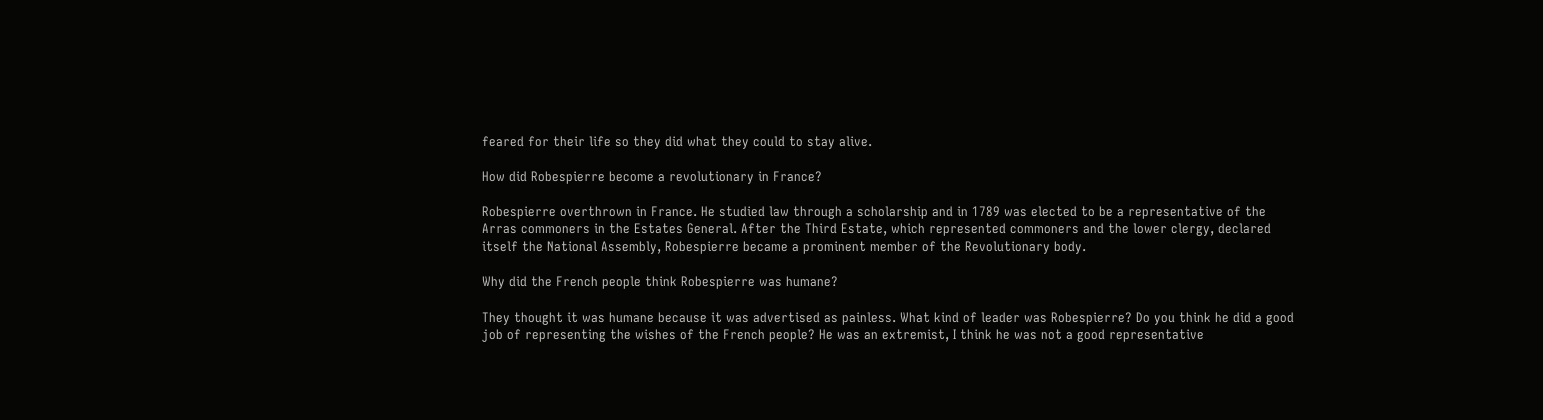feared for their life so they did what they could to stay alive.

How did Robespierre become a revolutionary in France?

Robespierre overthrown in France. He studied law through a scholarship and in 1789 was elected to be a representative of the Arras commoners in the Estates General. After the Third Estate, which represented commoners and the lower clergy, declared itself the National Assembly, Robespierre became a prominent member of the Revolutionary body.

Why did the French people think Robespierre was humane?

They thought it was humane because it was advertised as painless. What kind of leader was Robespierre? Do you think he did a good job of representing the wishes of the French people? He was an extremist, I think he was not a good representative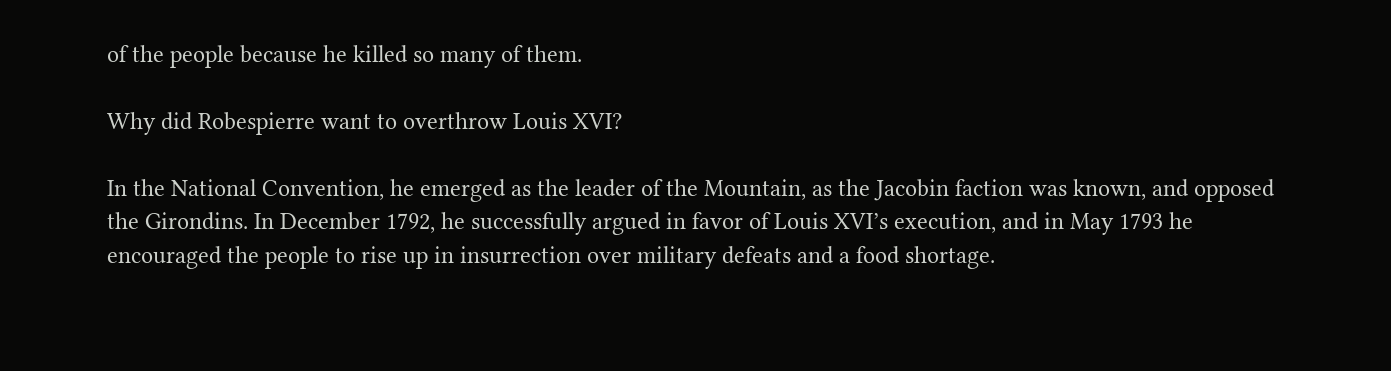of the people because he killed so many of them.

Why did Robespierre want to overthrow Louis XVI?

In the National Convention, he emerged as the leader of the Mountain, as the Jacobin faction was known, and opposed the Girondins. In December 1792, he successfully argued in favor of Louis XVI’s execution, and in May 1793 he encouraged the people to rise up in insurrection over military defeats and a food shortage.